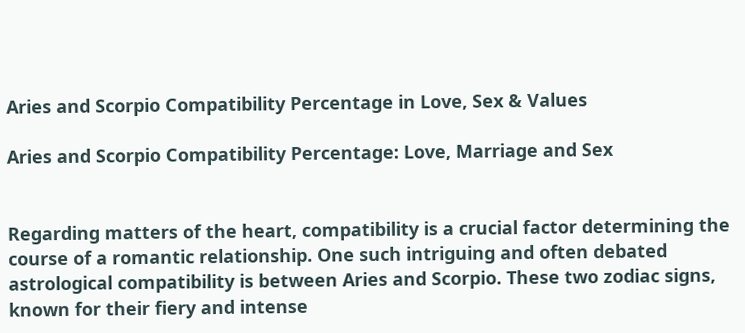Aries and Scorpio Compatibility Percentage in Love, Sex & Values

Aries and Scorpio Compatibility Percentage: Love, Marriage and Sex


Regarding matters of the heart, compatibility is a crucial factor determining the course of a romantic relationship. One such intriguing and often debated astrological compatibility is between Aries and Scorpio. These two zodiac signs, known for their fiery and intense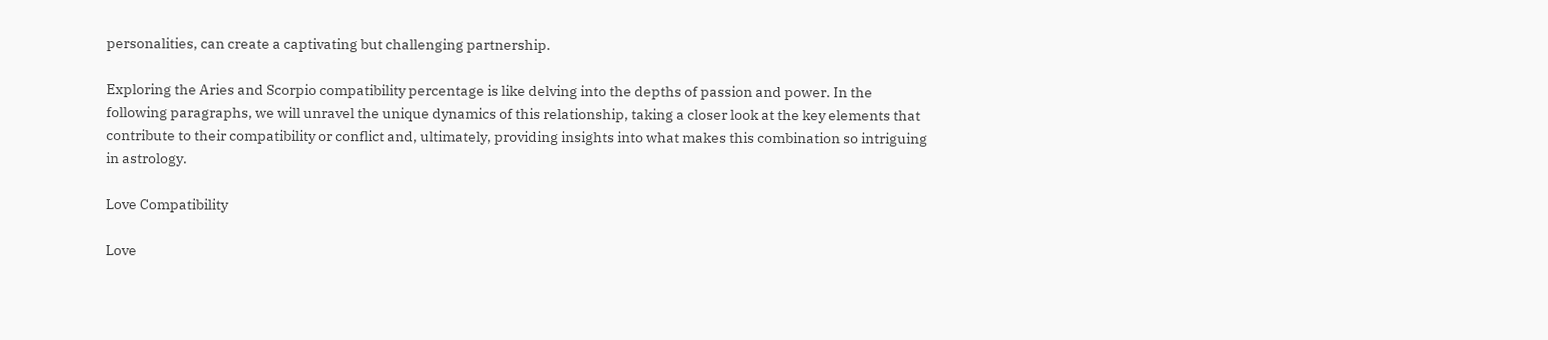personalities, can create a captivating but challenging partnership.

Exploring the Aries and Scorpio compatibility percentage is like delving into the depths of passion and power. In the following paragraphs, we will unravel the unique dynamics of this relationship, taking a closer look at the key elements that contribute to their compatibility or conflict and, ultimately, providing insights into what makes this combination so intriguing in astrology.

Love Compatibility

Love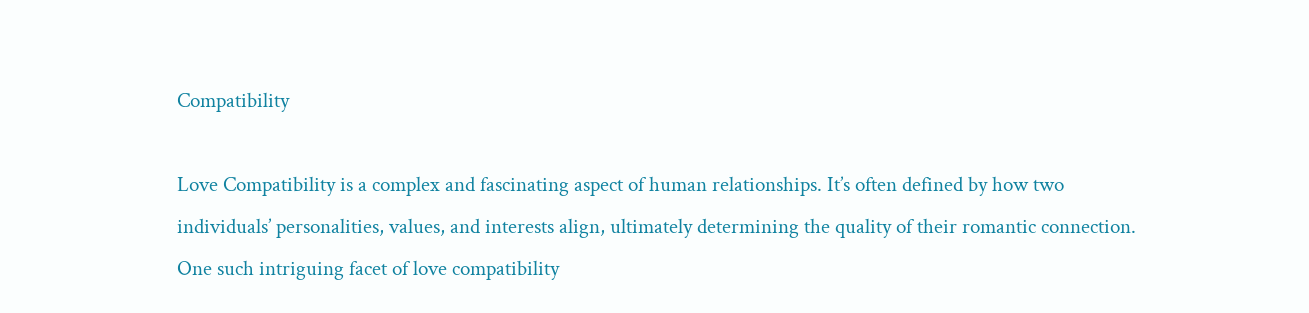Compatibility

Love Compatibility is a complex and fascinating aspect of human relationships. It’s often defined by how two individuals’ personalities, values, and interests align, ultimately determining the quality of their romantic connection. One such intriguing facet of love compatibility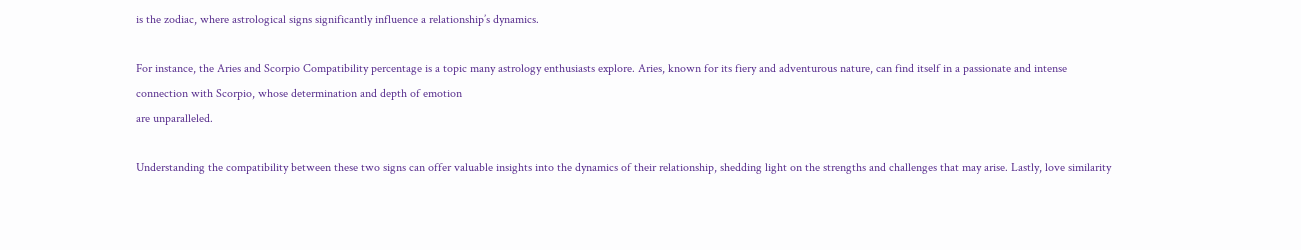is the zodiac, where astrological signs significantly influence a relationship’s dynamics.

For instance, the Aries and Scorpio Compatibility percentage is a topic many astrology enthusiasts explore. Aries, known for its fiery and adventurous nature, can find itself in a passionate and intense connection with Scorpio, whose determination and depth of emotion
are unparalleled.

Understanding the compatibility between these two signs can offer valuable insights into the dynamics of their relationship, shedding light on the strengths and challenges that may arise. Lastly, love similarity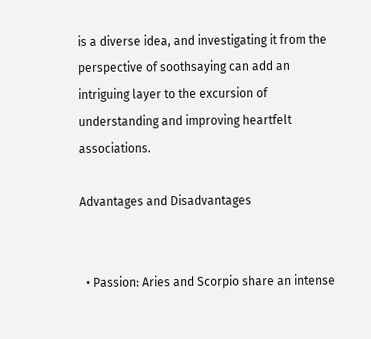is a diverse idea, and investigating it from the perspective of soothsaying can add an intriguing layer to the excursion of understanding and improving heartfelt associations.

Advantages and Disadvantages


  • Passion: Aries and Scorpio share an intense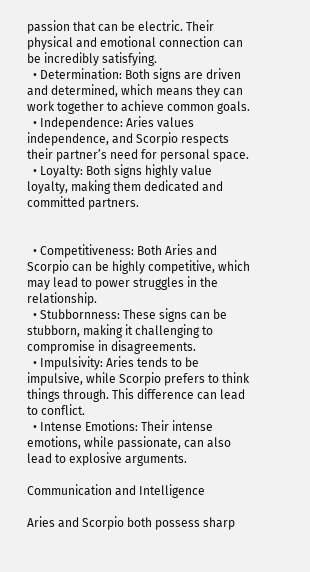passion that can be electric. Their physical and emotional connection can be incredibly satisfying.
  • Determination: Both signs are driven and determined, which means they can work together to achieve common goals.
  • Independence: Aries values independence, and Scorpio respects their partner’s need for personal space.
  • Loyalty: Both signs highly value loyalty, making them dedicated and committed partners.


  • Competitiveness: Both Aries and Scorpio can be highly competitive, which may lead to power struggles in the relationship.
  • Stubbornness: These signs can be stubborn, making it challenging to compromise in disagreements.
  • Impulsivity: Aries tends to be impulsive, while Scorpio prefers to think things through. This difference can lead to conflict.
  • Intense Emotions: Their intense emotions, while passionate, can also lead to explosive arguments.

Communication and Intelligence

Aries and Scorpio both possess sharp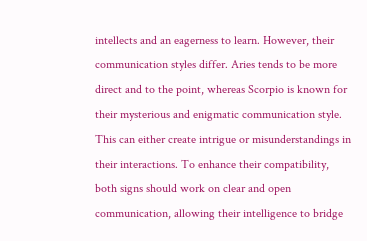intellects and an eagerness to learn. However, their communication styles differ. Aries tends to be more direct and to the point, whereas Scorpio is known for their mysterious and enigmatic communication style. This can either create intrigue or misunderstandings in their interactions. To enhance their compatibility, both signs should work on clear and open communication, allowing their intelligence to bridge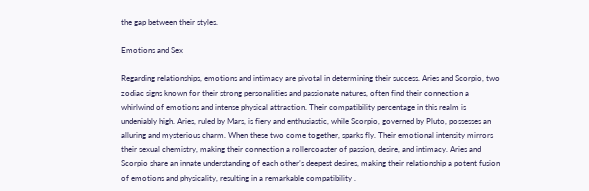the gap between their styles.

Emotions and Sex

Regarding relationships, emotions and intimacy are pivotal in determining their success. Aries and Scorpio, two zodiac signs known for their strong personalities and passionate natures, often find their connection a whirlwind of emotions and intense physical attraction. Their compatibility percentage in this realm is undeniably high. Aries, ruled by Mars, is fiery and enthusiastic, while Scorpio, governed by Pluto, possesses an alluring and mysterious charm. When these two come together, sparks fly. Their emotional intensity mirrors their sexual chemistry, making their connection a rollercoaster of passion, desire, and intimacy. Aries and Scorpio share an innate understanding of each other’s deepest desires, making their relationship a potent fusion of emotions and physicality, resulting in a remarkable compatibility .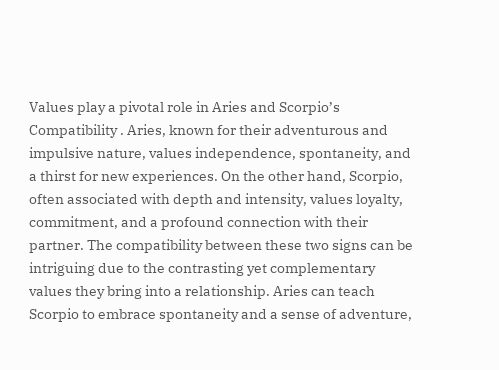Values play a pivotal role in Aries and Scorpio’s Compatibility . Aries, known for their adventurous and impulsive nature, values independence, spontaneity, and a thirst for new experiences. On the other hand, Scorpio, often associated with depth and intensity, values loyalty, commitment, and a profound connection with their partner. The compatibility between these two signs can be intriguing due to the contrasting yet complementary values they bring into a relationship. Aries can teach Scorpio to embrace spontaneity and a sense of adventure,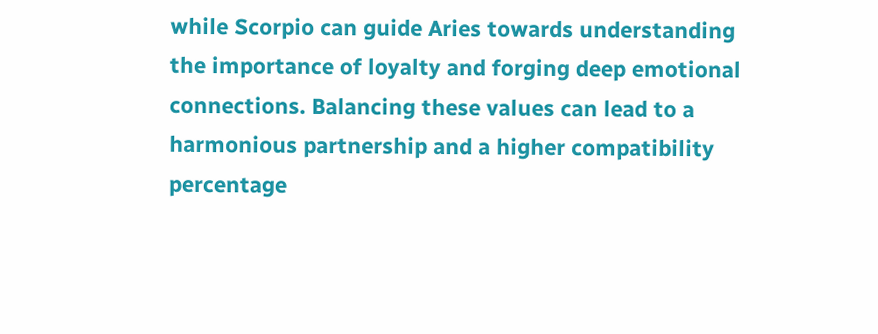while Scorpio can guide Aries towards understanding the importance of loyalty and forging deep emotional connections. Balancing these values can lead to a harmonious partnership and a higher compatibility percentage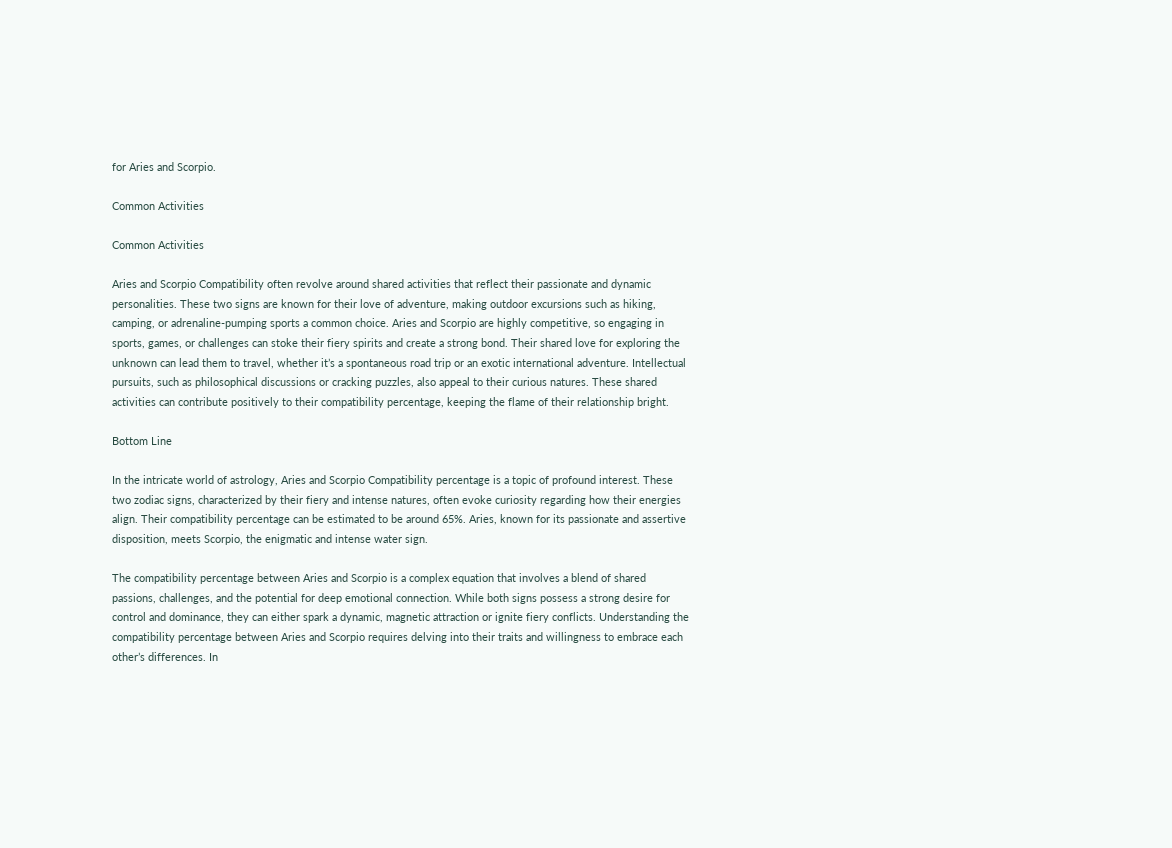for Aries and Scorpio.

Common Activities

Common Activities

Aries and Scorpio Compatibility often revolve around shared activities that reflect their passionate and dynamic personalities. These two signs are known for their love of adventure, making outdoor excursions such as hiking, camping, or adrenaline-pumping sports a common choice. Aries and Scorpio are highly competitive, so engaging in sports, games, or challenges can stoke their fiery spirits and create a strong bond. Their shared love for exploring the unknown can lead them to travel, whether it’s a spontaneous road trip or an exotic international adventure. Intellectual pursuits, such as philosophical discussions or cracking puzzles, also appeal to their curious natures. These shared activities can contribute positively to their compatibility percentage, keeping the flame of their relationship bright.

Bottom Line

In the intricate world of astrology, Aries and Scorpio Compatibility percentage is a topic of profound interest. These two zodiac signs, characterized by their fiery and intense natures, often evoke curiosity regarding how their energies align. Their compatibility percentage can be estimated to be around 65%. Aries, known for its passionate and assertive disposition, meets Scorpio, the enigmatic and intense water sign.

The compatibility percentage between Aries and Scorpio is a complex equation that involves a blend of shared passions, challenges, and the potential for deep emotional connection. While both signs possess a strong desire for control and dominance, they can either spark a dynamic, magnetic attraction or ignite fiery conflicts. Understanding the compatibility percentage between Aries and Scorpio requires delving into their traits and willingness to embrace each other’s differences. In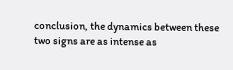conclusion, the dynamics between these two signs are as intense as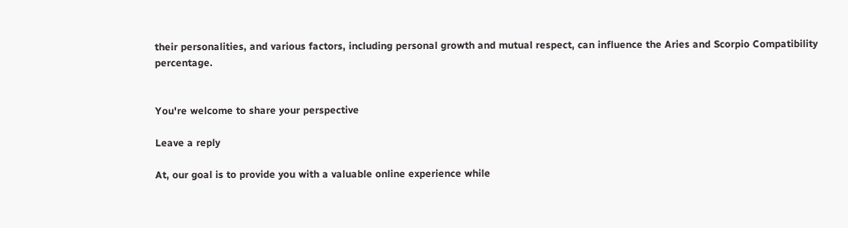their personalities, and various factors, including personal growth and mutual respect, can influence the Aries and Scorpio Compatibility percentage.


You're welcome to share your perspective

Leave a reply

At, our goal is to provide you with a valuable online experience while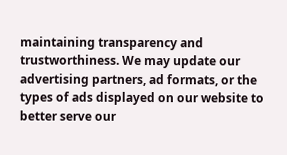maintaining transparency and trustworthiness. We may update our advertising partners, ad formats, or the types of ads displayed on our website to better serve our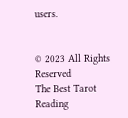users.


© 2023 All Rights Reserved
The Best Tarot Reading